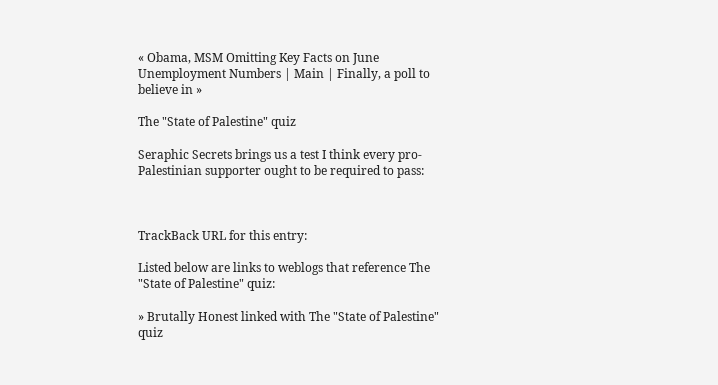« Obama, MSM Omitting Key Facts on June Unemployment Numbers | Main | Finally, a poll to believe in »

The "State of Palestine" quiz

Seraphic Secrets brings us a test I think every pro-Palestinian supporter ought to be required to pass:



TrackBack URL for this entry:

Listed below are links to weblogs that reference The "State of Palestine" quiz:

» Brutally Honest linked with The "State of Palestine" quiz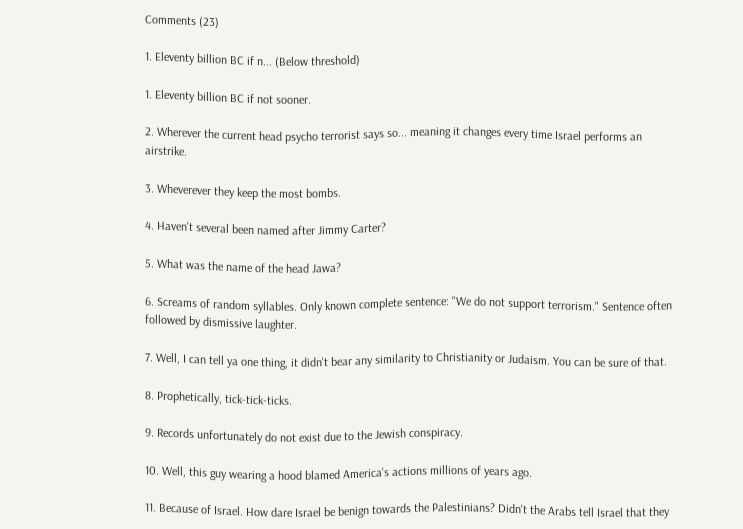Comments (23)

1. Eleventy billion BC if n... (Below threshold)

1. Eleventy billion BC if not sooner.

2. Wherever the current head psycho terrorist says so... meaning it changes every time Israel performs an airstrike.

3. Wheverever they keep the most bombs.

4. Haven't several been named after Jimmy Carter?

5. What was the name of the head Jawa?

6. Screams of random syllables. Only known complete sentence: "We do not support terrorism." Sentence often followed by dismissive laughter.

7. Well, I can tell ya one thing, it didn't bear any similarity to Christianity or Judaism. You can be sure of that.

8. Prophetically, tick-tick-ticks.

9. Records unfortunately do not exist due to the Jewish conspiracy.

10. Well, this guy wearing a hood blamed America's actions millions of years ago.

11. Because of Israel. How dare Israel be benign towards the Palestinians? Didn't the Arabs tell Israel that they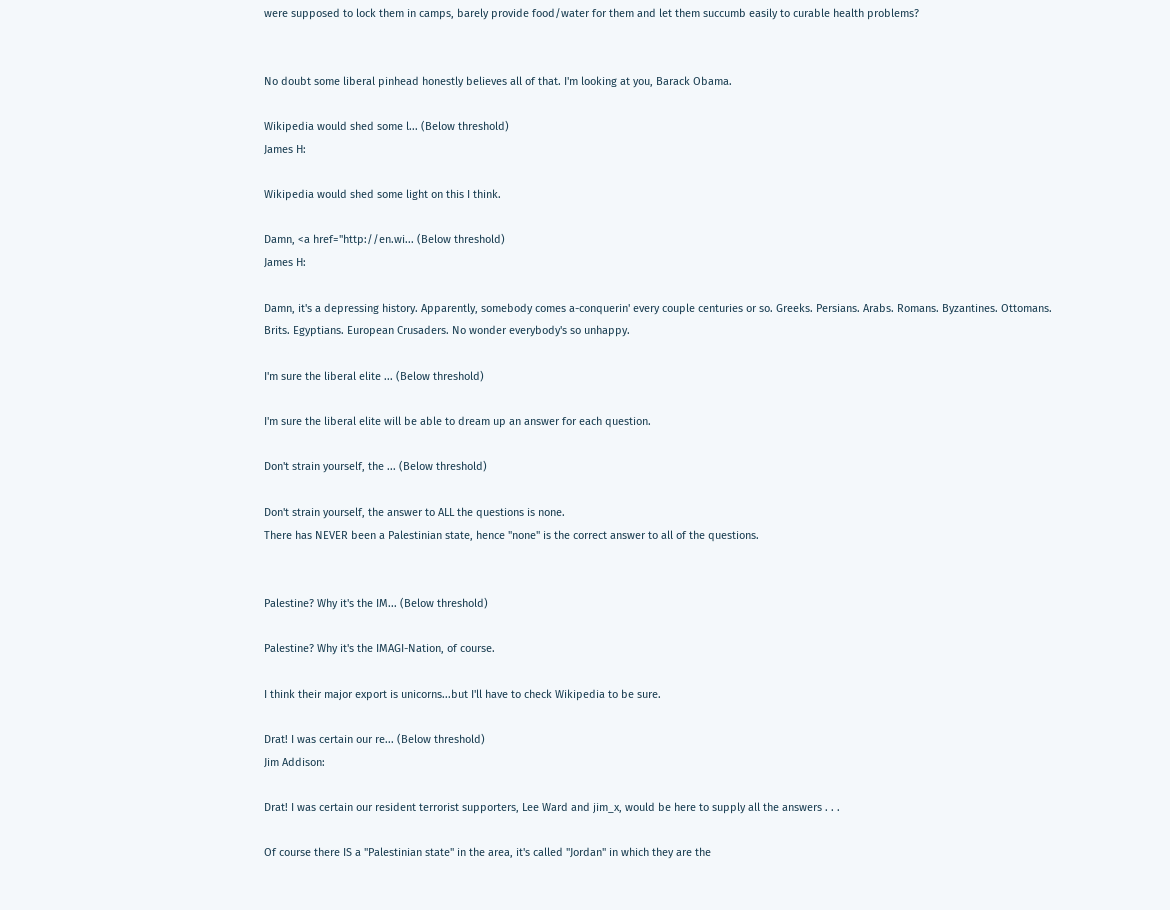were supposed to lock them in camps, barely provide food/water for them and let them succumb easily to curable health problems?


No doubt some liberal pinhead honestly believes all of that. I'm looking at you, Barack Obama.

Wikipedia would shed some l... (Below threshold)
James H:

Wikipedia would shed some light on this I think.

Damn, <a href="http://en.wi... (Below threshold)
James H:

Damn, it's a depressing history. Apparently, somebody comes a-conquerin' every couple centuries or so. Greeks. Persians. Arabs. Romans. Byzantines. Ottomans. Brits. Egyptians. European Crusaders. No wonder everybody's so unhappy.

I'm sure the liberal elite ... (Below threshold)

I'm sure the liberal elite will be able to dream up an answer for each question.

Don't strain yourself, the ... (Below threshold)

Don't strain yourself, the answer to ALL the questions is none.
There has NEVER been a Palestinian state, hence "none" is the correct answer to all of the questions.


Palestine? Why it's the IM... (Below threshold)

Palestine? Why it's the IMAGI-Nation, of course.

I think their major export is unicorns...but I'll have to check Wikipedia to be sure.

Drat! I was certain our re... (Below threshold)
Jim Addison:

Drat! I was certain our resident terrorist supporters, Lee Ward and jim_x, would be here to supply all the answers . . .

Of course there IS a "Palestinian state" in the area, it's called "Jordan" in which they are the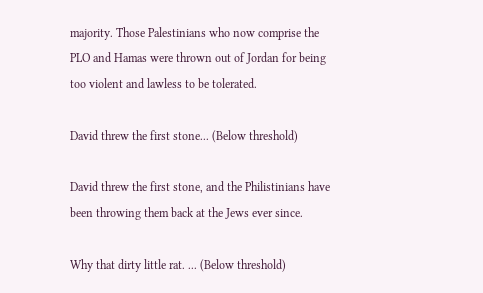majority. Those Palestinians who now comprise the PLO and Hamas were thrown out of Jordan for being too violent and lawless to be tolerated.

David threw the first stone... (Below threshold)

David threw the first stone, and the Philistinians have been throwing them back at the Jews ever since.

Why that dirty little rat. ... (Below threshold)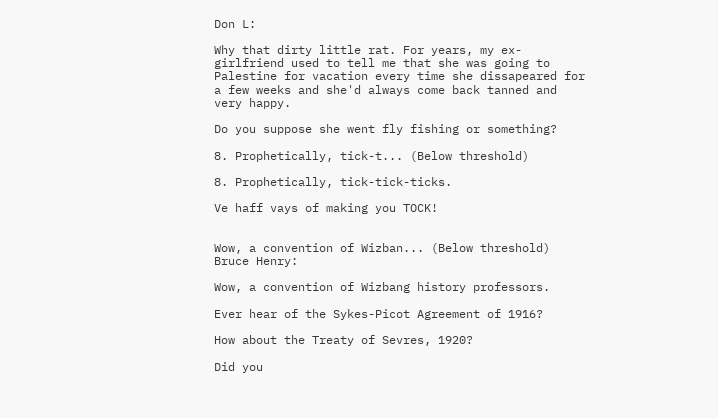Don L:

Why that dirty little rat. For years, my ex-girlfriend used to tell me that she was going to Palestine for vacation every time she dissapeared for a few weeks and she'd always come back tanned and very happy.

Do you suppose she went fly fishing or something?

8. Prophetically, tick-t... (Below threshold)

8. Prophetically, tick-tick-ticks.

Ve haff vays of making you TOCK!


Wow, a convention of Wizban... (Below threshold)
Bruce Henry:

Wow, a convention of Wizbang history professors.

Ever hear of the Sykes-Picot Agreement of 1916?

How about the Treaty of Sevres, 1920?

Did you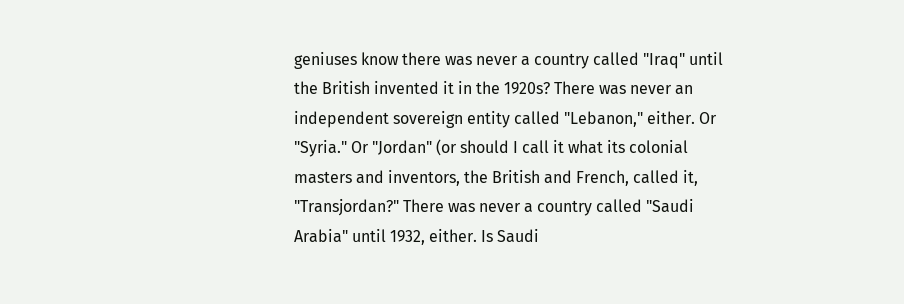geniuses know there was never a country called "Iraq" until the British invented it in the 1920s? There was never an independent sovereign entity called "Lebanon," either. Or "Syria." Or "Jordan" (or should I call it what its colonial masters and inventors, the British and French, called it, "Transjordan?" There was never a country called "Saudi Arabia" until 1932, either. Is Saudi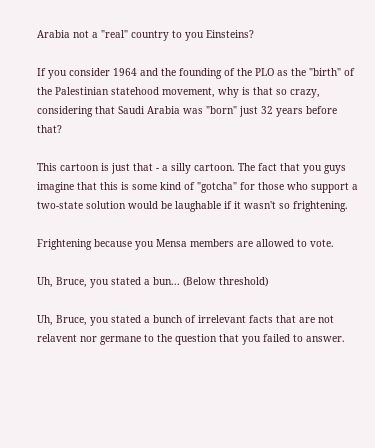Arabia not a "real" country to you Einsteins?

If you consider 1964 and the founding of the PLO as the "birth" of the Palestinian statehood movement, why is that so crazy, considering that Saudi Arabia was "born" just 32 years before that?

This cartoon is just that - a silly cartoon. The fact that you guys imagine that this is some kind of "gotcha" for those who support a two-state solution would be laughable if it wasn't so frightening.

Frightening because you Mensa members are allowed to vote.

Uh, Bruce, you stated a bun... (Below threshold)

Uh, Bruce, you stated a bunch of irrelevant facts that are not relavent nor germane to the question that you failed to answer.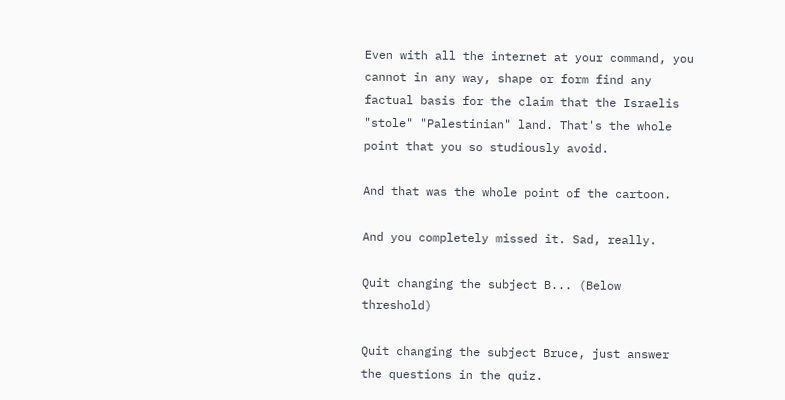Even with all the internet at your command, you cannot in any way, shape or form find any factual basis for the claim that the Israelis "stole" "Palestinian" land. That's the whole point that you so studiously avoid.

And that was the whole point of the cartoon.

And you completely missed it. Sad, really.

Quit changing the subject B... (Below threshold)

Quit changing the subject Bruce, just answer the questions in the quiz.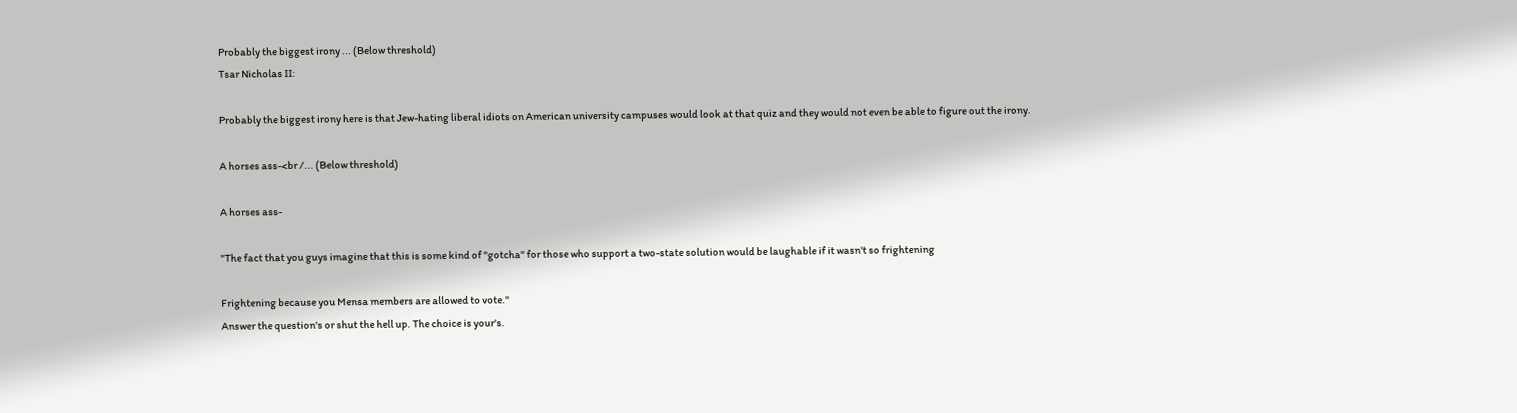Probably the biggest irony ... (Below threshold)
Tsar Nicholas II:

Probably the biggest irony here is that Jew-hating liberal idiots on American university campuses would look at that quiz and they would not even be able to figure out the irony.

A horses ass-<br /... (Below threshold)

A horses ass-

"The fact that you guys imagine that this is some kind of "gotcha" for those who support a two-state solution would be laughable if it wasn't so frightening

Frightening because you Mensa members are allowed to vote."
Answer the question's or shut the hell up. The choice is your's.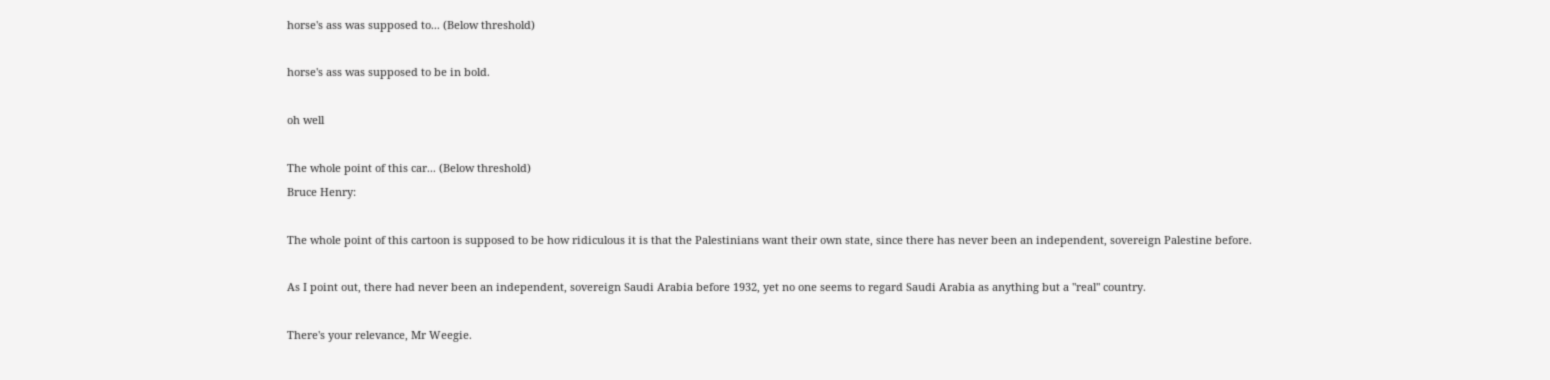horse's ass was supposed to... (Below threshold)

horse's ass was supposed to be in bold.

oh well

The whole point of this car... (Below threshold)
Bruce Henry:

The whole point of this cartoon is supposed to be how ridiculous it is that the Palestinians want their own state, since there has never been an independent, sovereign Palestine before.

As I point out, there had never been an independent, sovereign Saudi Arabia before 1932, yet no one seems to regard Saudi Arabia as anything but a "real" country.

There's your relevance, Mr Weegie.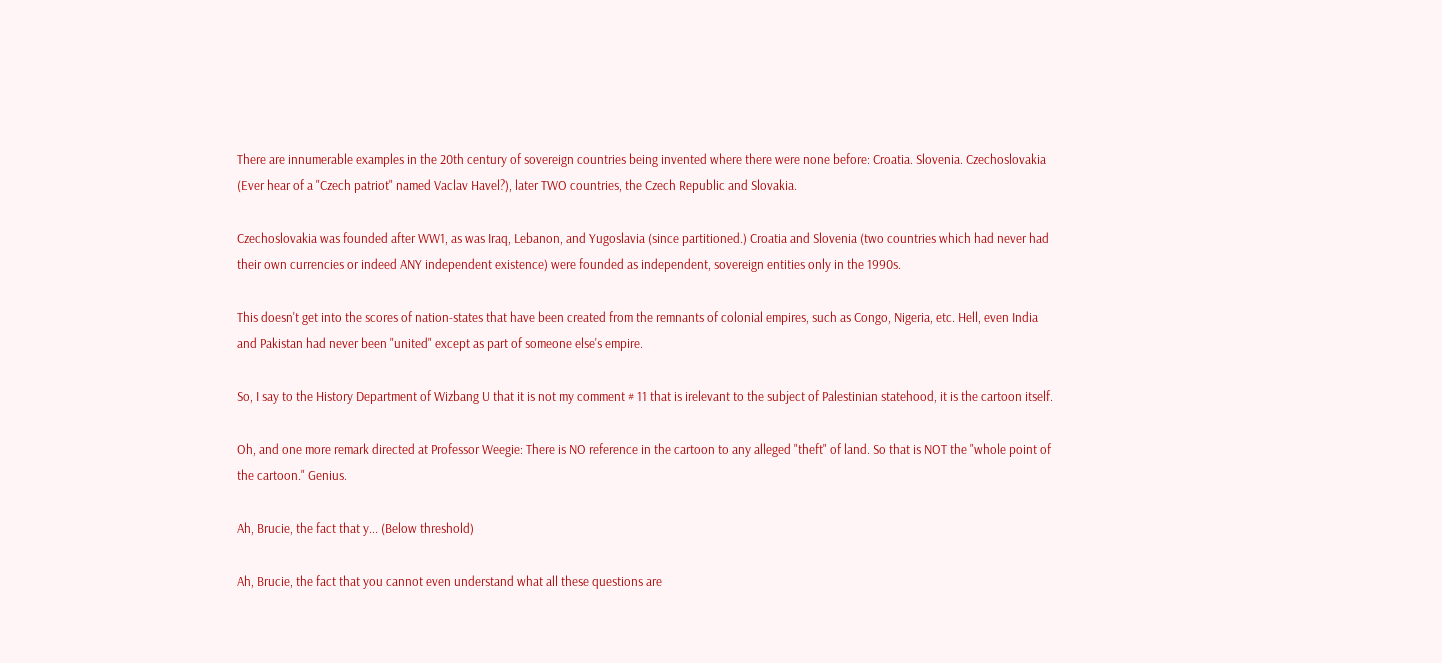There are innumerable examples in the 20th century of sovereign countries being invented where there were none before: Croatia. Slovenia. Czechoslovakia (Ever hear of a "Czech patriot" named Vaclav Havel?), later TWO countries, the Czech Republic and Slovakia.

Czechoslovakia was founded after WW1, as was Iraq, Lebanon, and Yugoslavia (since partitioned.) Croatia and Slovenia (two countries which had never had their own currencies or indeed ANY independent existence) were founded as independent, sovereign entities only in the 1990s.

This doesn't get into the scores of nation-states that have been created from the remnants of colonial empires, such as Congo, Nigeria, etc. Hell, even India and Pakistan had never been "united" except as part of someone else's empire.

So, I say to the History Department of Wizbang U that it is not my comment # 11 that is irelevant to the subject of Palestinian statehood, it is the cartoon itself.

Oh, and one more remark directed at Professor Weegie: There is NO reference in the cartoon to any alleged "theft" of land. So that is NOT the "whole point of the cartoon." Genius.

Ah, Brucie, the fact that y... (Below threshold)

Ah, Brucie, the fact that you cannot even understand what all these questions are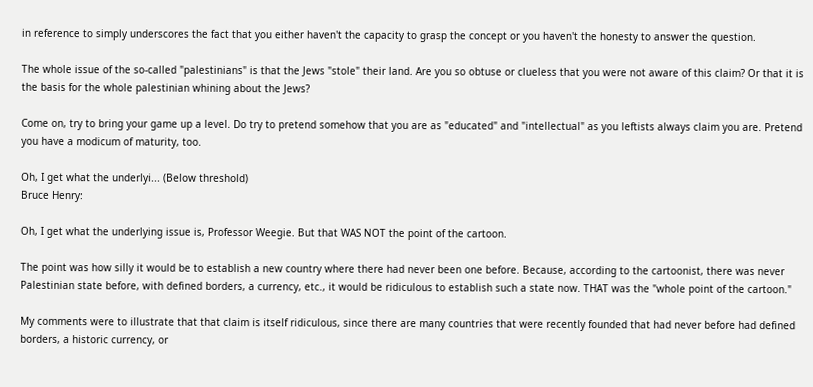in reference to simply underscores the fact that you either haven't the capacity to grasp the concept or you haven't the honesty to answer the question.

The whole issue of the so-called "palestinians" is that the Jews "stole" their land. Are you so obtuse or clueless that you were not aware of this claim? Or that it is the basis for the whole palestinian whining about the Jews?

Come on, try to bring your game up a level. Do try to pretend somehow that you are as "educated" and "intellectual" as you leftists always claim you are. Pretend you have a modicum of maturity, too.

Oh, I get what the underlyi... (Below threshold)
Bruce Henry:

Oh, I get what the underlying issue is, Professor Weegie. But that WAS NOT the point of the cartoon.

The point was how silly it would be to establish a new country where there had never been one before. Because, according to the cartoonist, there was never Palestinian state before, with defined borders, a currency, etc., it would be ridiculous to establish such a state now. THAT was the "whole point of the cartoon."

My comments were to illustrate that that claim is itself ridiculous, since there are many countries that were recently founded that had never before had defined borders, a historic currency, or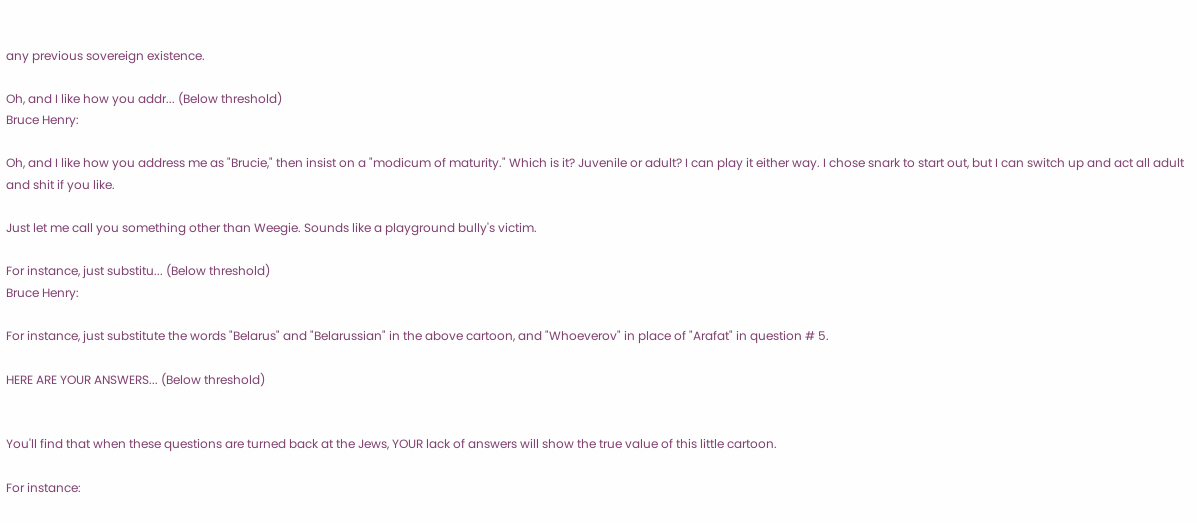any previous sovereign existence.

Oh, and I like how you addr... (Below threshold)
Bruce Henry:

Oh, and I like how you address me as "Brucie," then insist on a "modicum of maturity." Which is it? Juvenile or adult? I can play it either way. I chose snark to start out, but I can switch up and act all adult and shit if you like.

Just let me call you something other than Weegie. Sounds like a playground bully's victim.

For instance, just substitu... (Below threshold)
Bruce Henry:

For instance, just substitute the words "Belarus" and "Belarussian" in the above cartoon, and "Whoeverov" in place of "Arafat" in question # 5.

HERE ARE YOUR ANSWERS... (Below threshold)


You'll find that when these questions are turned back at the Jews, YOUR lack of answers will show the true value of this little cartoon.

For instance: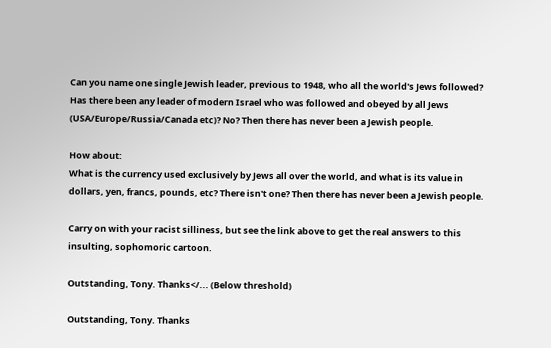Can you name one single Jewish leader, previous to 1948, who all the world's Jews followed? Has there been any leader of modern Israel who was followed and obeyed by all Jews (USA/Europe/Russia/Canada etc)? No? Then there has never been a Jewish people.

How about:
What is the currency used exclusively by Jews all over the world, and what is its value in dollars, yen, francs, pounds, etc? There isn't one? Then there has never been a Jewish people.

Carry on with your racist silliness, but see the link above to get the real answers to this insulting, sophomoric cartoon.

Outstanding, Tony. Thanks</... (Below threshold)

Outstanding, Tony. Thanks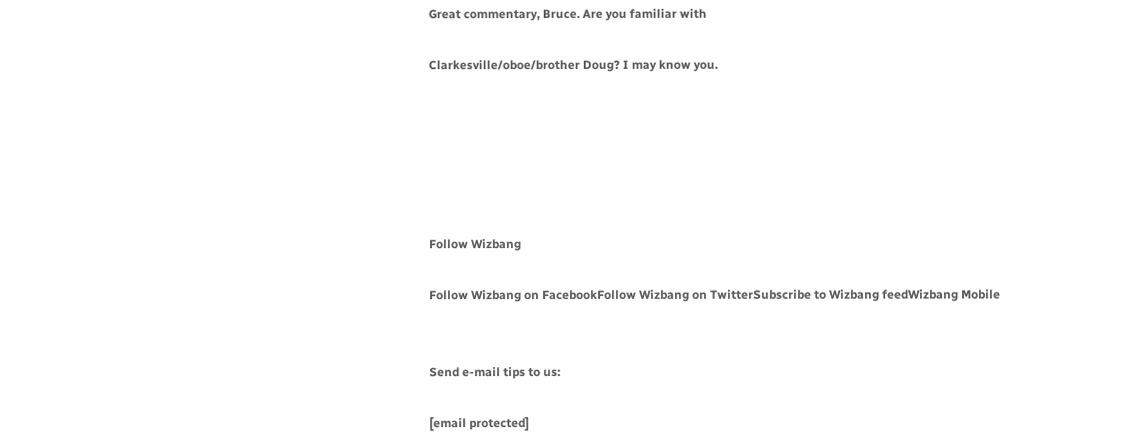Great commentary, Bruce. Are you familiar with

Clarkesville/oboe/brother Doug? I may know you.






Follow Wizbang

Follow Wizbang on FacebookFollow Wizbang on TwitterSubscribe to Wizbang feedWizbang Mobile


Send e-mail tips to us:

[email protected]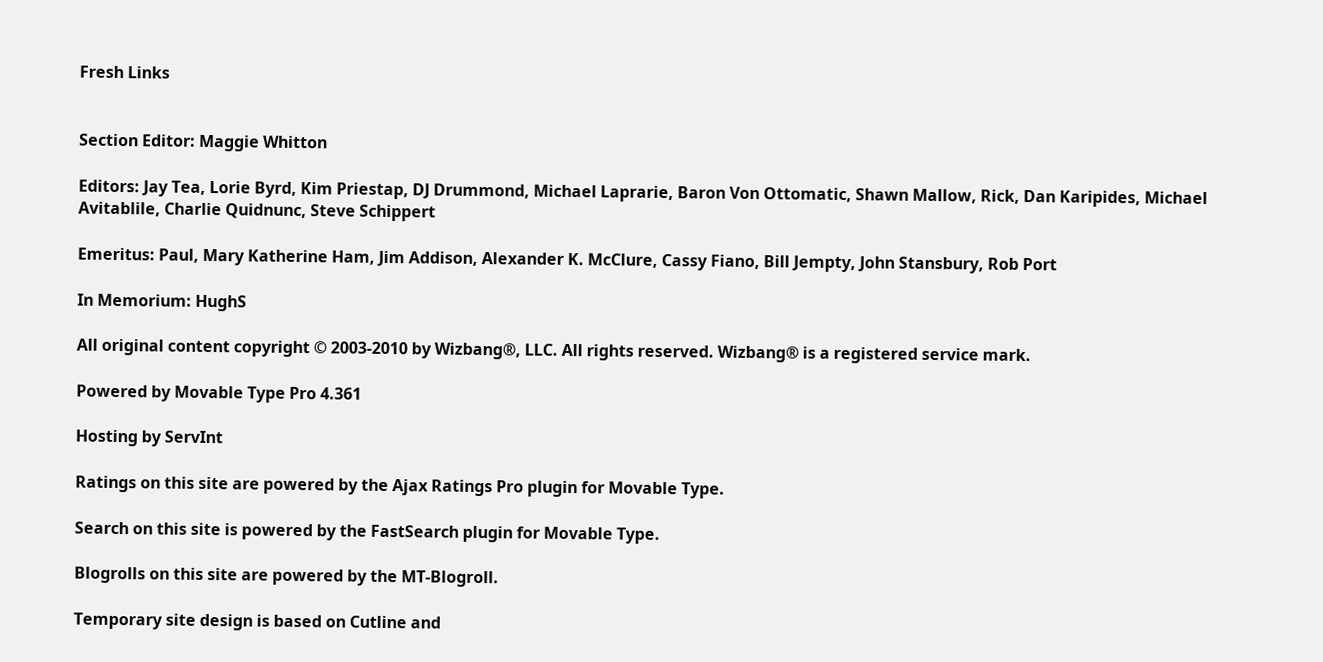Fresh Links


Section Editor: Maggie Whitton

Editors: Jay Tea, Lorie Byrd, Kim Priestap, DJ Drummond, Michael Laprarie, Baron Von Ottomatic, Shawn Mallow, Rick, Dan Karipides, Michael Avitablile, Charlie Quidnunc, Steve Schippert

Emeritus: Paul, Mary Katherine Ham, Jim Addison, Alexander K. McClure, Cassy Fiano, Bill Jempty, John Stansbury, Rob Port

In Memorium: HughS

All original content copyright © 2003-2010 by Wizbang®, LLC. All rights reserved. Wizbang® is a registered service mark.

Powered by Movable Type Pro 4.361

Hosting by ServInt

Ratings on this site are powered by the Ajax Ratings Pro plugin for Movable Type.

Search on this site is powered by the FastSearch plugin for Movable Type.

Blogrolls on this site are powered by the MT-Blogroll.

Temporary site design is based on Cutline and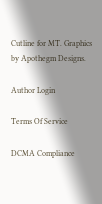Cutline for MT. Graphics by Apothegm Designs.

Author Login

Terms Of Service

DCMA Compliance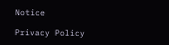Notice

Privacy Policy